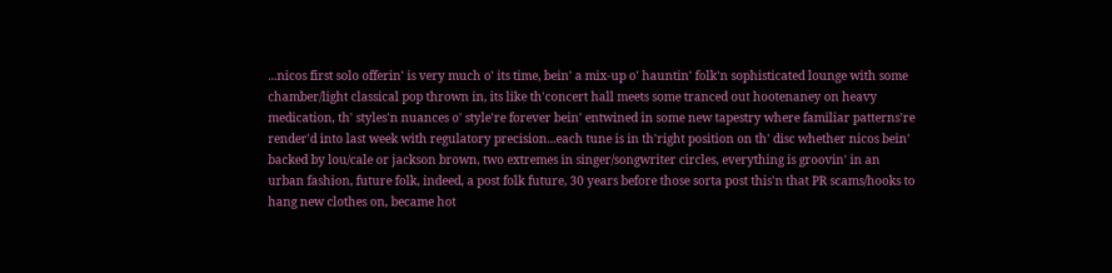...nicos first solo offerin' is very much o' its time, bein' a mix-up o' hauntin' folk'n sophisticated lounge with some chamber/light classical pop thrown in, its like th'concert hall meets some tranced out hootenaney on heavy medication, th' styles'n nuances o' style're forever bein' entwined in some new tapestry where familiar patterns're render'd into last week with regulatory precision...each tune is in th'right position on th' disc whether nicos bein' backed by lou/cale or jackson brown, two extremes in singer/songwriter circles, everything is groovin' in an urban fashion, future folk, indeed, a post folk future, 30 years before those sorta post this'n that PR scams/hooks to hang new clothes on, became hot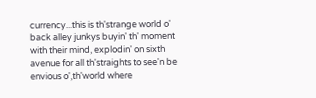currency...this is th'strange world o' back alley junkys buyin' th' moment with their mind, explodin' on sixth avenue for all th'straights to see'n be envious o',th'world where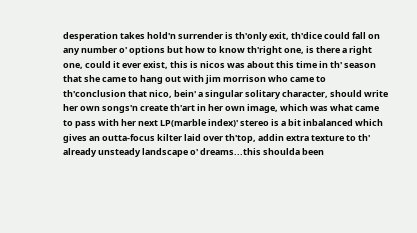desperation takes hold'n surrender is th'only exit, th'dice could fall on any number o' options but how to know th'right one, is there a right one, could it ever exist, this is nicos was about this time in th' season that she came to hang out with jim morrison who came to th'conclusion that nico, bein' a singular solitary character, should write her own songs'n create th'art in her own image, which was what came to pass with her next LP(marble index)' stereo is a bit inbalanced which gives an outta-focus kilter laid over th'top, addin extra texture to th' already unsteady landscape o' dreams...this shoulda been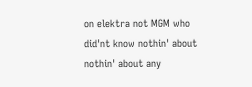on elektra not MGM who did'nt know nothin' about nothin' about any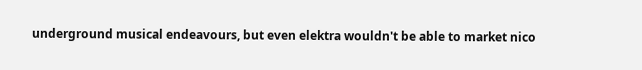underground musical endeavours, but even elektra wouldn't be able to market nico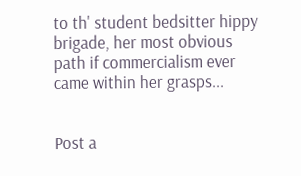to th' student bedsitter hippy brigade, her most obvious path if commercialism ever came within her grasps...


Post a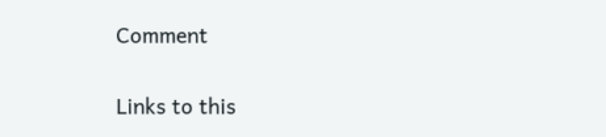Comment

Links to this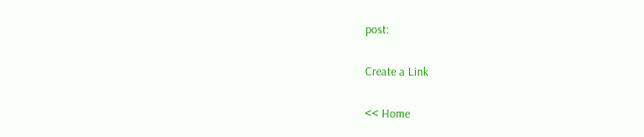post:

Create a Link

<< Home